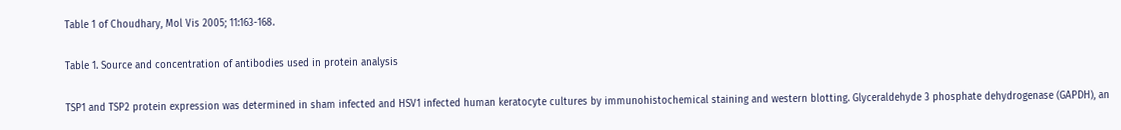Table 1 of Choudhary, Mol Vis 2005; 11:163-168.

Table 1. Source and concentration of antibodies used in protein analysis

TSP1 and TSP2 protein expression was determined in sham infected and HSV1 infected human keratocyte cultures by immunohistochemical staining and western blotting. Glyceraldehyde 3 phosphate dehydrogenase (GAPDH), an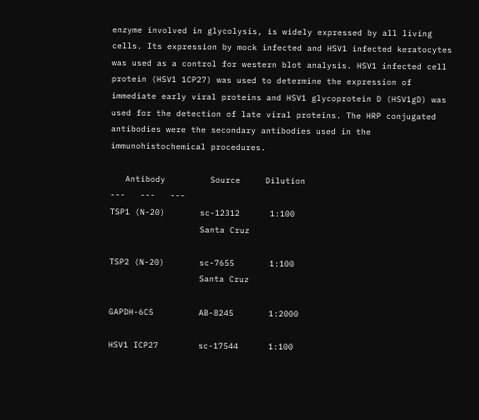enzyme involved in glycolysis, is widely expressed by all living cells. Its expression by mock infected and HSV1 infected keratocytes was used as a control for western blot analysis. HSV1 infected cell protein (HSV1 1CP27) was used to determine the expression of immediate early viral proteins and HSV1 glycoprotein D (HSV1gD) was used for the detection of late viral proteins. The HRP conjugated antibodies were the secondary antibodies used in the immunohistochemical procedures.

   Antibody         Source     Dilution
---   ---   ---
TSP1 (N-20)       sc-12312      1:100
                  Santa Cruz

TSP2 (N-20)       sc-7655       1:100
                  Santa Cruz

GAPDH-6C5         AB-8245       1:2000

HSV1 ICP27        sc-17544      1:100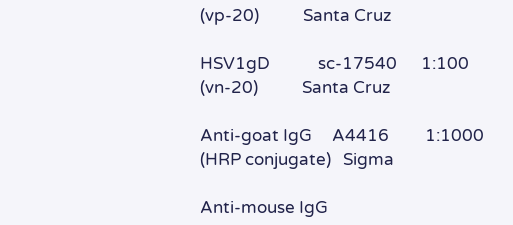(vp-20)           Santa Cruz

HSV1gD            sc-17540      1:100
(vn-20)           Santa Cruz

Anti-goat IgG     A4416         1:1000
(HRP conjugate)   Sigma

Anti-mouse IgG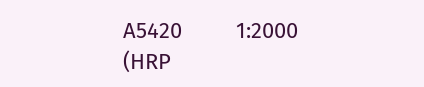A5420         1:2000
(HRP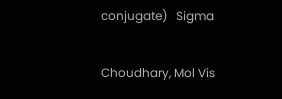conjugate)   Sigma

Choudhary, Mol Vis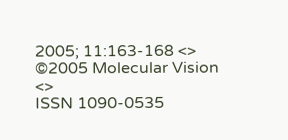2005; 11:163-168 <>
©2005 Molecular Vision <>
ISSN 1090-0535